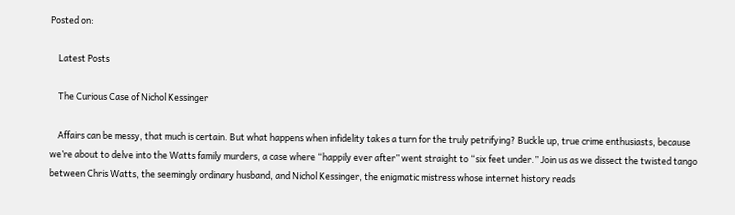Posted on:

    Latest Posts

    The Curious Case of Nichol Kessinger

    Affairs can be messy, that much is certain. But what happens when infidelity takes a turn for the truly petrifying? Buckle up, true crime enthusiasts, because we’re about to delve into the Watts family murders, a case where “happily ever after” went straight to “six feet under.” Join us as we dissect the twisted tango between Chris Watts, the seemingly ordinary husband, and Nichol Kessinger, the enigmatic mistress whose internet history reads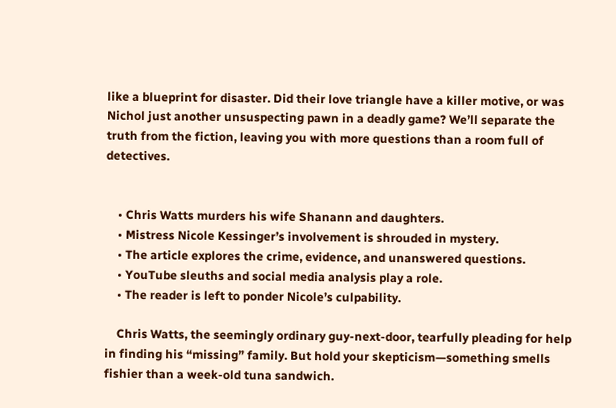like a blueprint for disaster. Did their love triangle have a killer motive, or was Nichol just another unsuspecting pawn in a deadly game? We’ll separate the truth from the fiction, leaving you with more questions than a room full of detectives.


    • Chris Watts murders his wife Shanann and daughters.
    • Mistress Nicole Kessinger’s involvement is shrouded in mystery.
    • The article explores the crime, evidence, and unanswered questions.
    • YouTube sleuths and social media analysis play a role.
    • The reader is left to ponder Nicole’s culpability.

    Chris Watts, the seemingly ordinary guy-next-door, tearfully pleading for help in finding his “missing” family. But hold your skepticism—something smells fishier than a week-old tuna sandwich.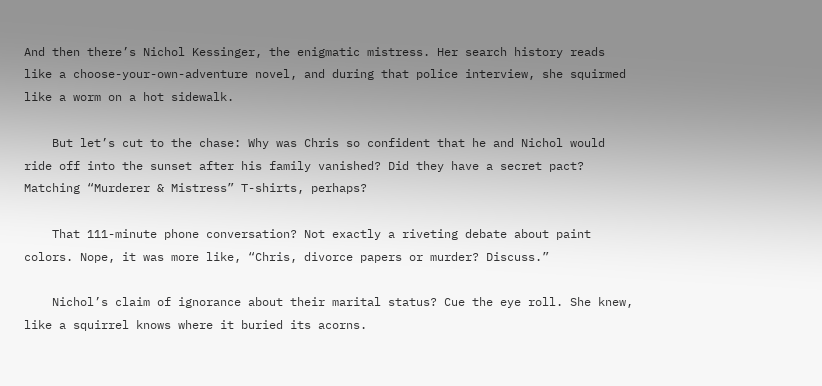And then there’s Nichol Kessinger, the enigmatic mistress. Her search history reads like a choose-your-own-adventure novel, and during that police interview, she squirmed like a worm on a hot sidewalk.

    But let’s cut to the chase: Why was Chris so confident that he and Nichol would ride off into the sunset after his family vanished? Did they have a secret pact? Matching “Murderer & Mistress” T-shirts, perhaps?

    That 111-minute phone conversation? Not exactly a riveting debate about paint colors. Nope, it was more like, “Chris, divorce papers or murder? Discuss.”

    Nichol’s claim of ignorance about their marital status? Cue the eye roll. She knew, like a squirrel knows where it buried its acorns.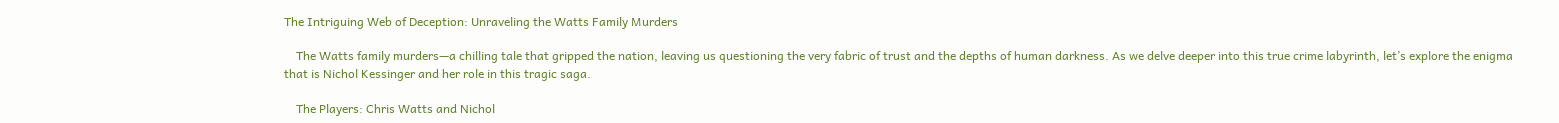The Intriguing Web of Deception: Unraveling the Watts Family Murders

    The Watts family murders—a chilling tale that gripped the nation, leaving us questioning the very fabric of trust and the depths of human darkness. As we delve deeper into this true crime labyrinth, let’s explore the enigma that is Nichol Kessinger and her role in this tragic saga.

    The Players: Chris Watts and Nichol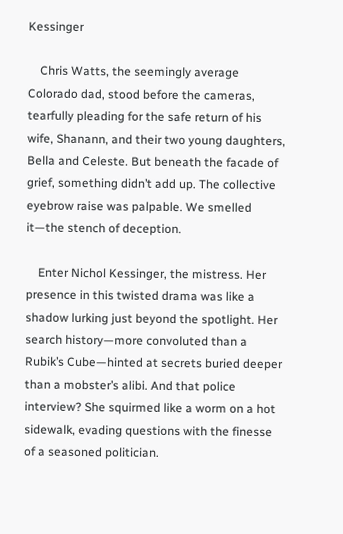Kessinger

    Chris Watts, the seemingly average Colorado dad, stood before the cameras, tearfully pleading for the safe return of his wife, Shanann, and their two young daughters, Bella and Celeste. But beneath the facade of grief, something didn’t add up. The collective eyebrow raise was palpable. We smelled it—the stench of deception.

    Enter Nichol Kessinger, the mistress. Her presence in this twisted drama was like a shadow lurking just beyond the spotlight. Her search history—more convoluted than a Rubik’s Cube—hinted at secrets buried deeper than a mobster’s alibi. And that police interview? She squirmed like a worm on a hot sidewalk, evading questions with the finesse of a seasoned politician.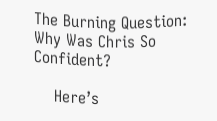The Burning Question: Why Was Chris So Confident?

    Here’s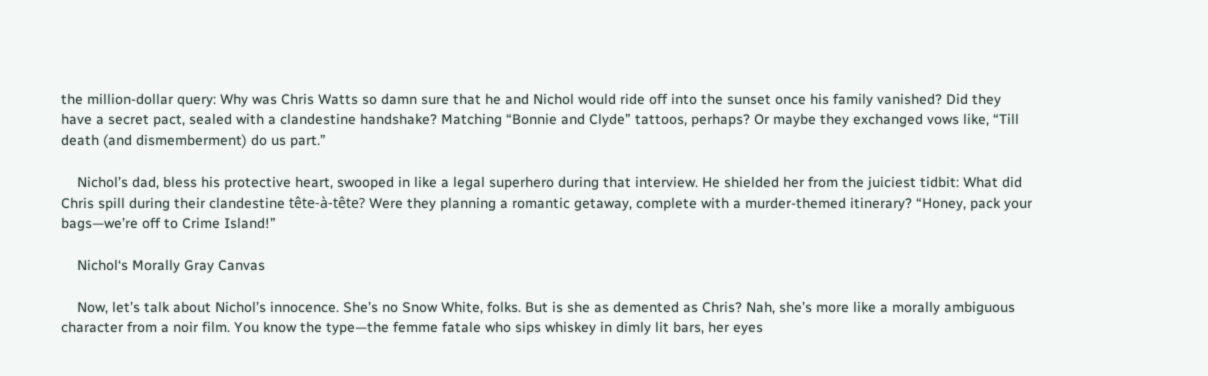the million-dollar query: Why was Chris Watts so damn sure that he and Nichol would ride off into the sunset once his family vanished? Did they have a secret pact, sealed with a clandestine handshake? Matching “Bonnie and Clyde” tattoos, perhaps? Or maybe they exchanged vows like, “Till death (and dismemberment) do us part.”

    Nichol’s dad, bless his protective heart, swooped in like a legal superhero during that interview. He shielded her from the juiciest tidbit: What did Chris spill during their clandestine tête-à-tête? Were they planning a romantic getaway, complete with a murder-themed itinerary? “Honey, pack your bags—we’re off to Crime Island!”

    Nichol‘s Morally Gray Canvas

    Now, let’s talk about Nichol’s innocence. She’s no Snow White, folks. But is she as demented as Chris? Nah, she’s more like a morally ambiguous character from a noir film. You know the type—the femme fatale who sips whiskey in dimly lit bars, her eyes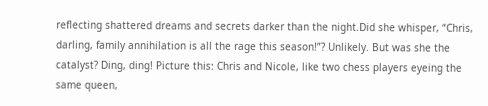reflecting shattered dreams and secrets darker than the night.Did she whisper, “Chris, darling, family annihilation is all the rage this season!”? Unlikely. But was she the catalyst? Ding, ding! Picture this: Chris and Nicole, like two chess players eyeing the same queen,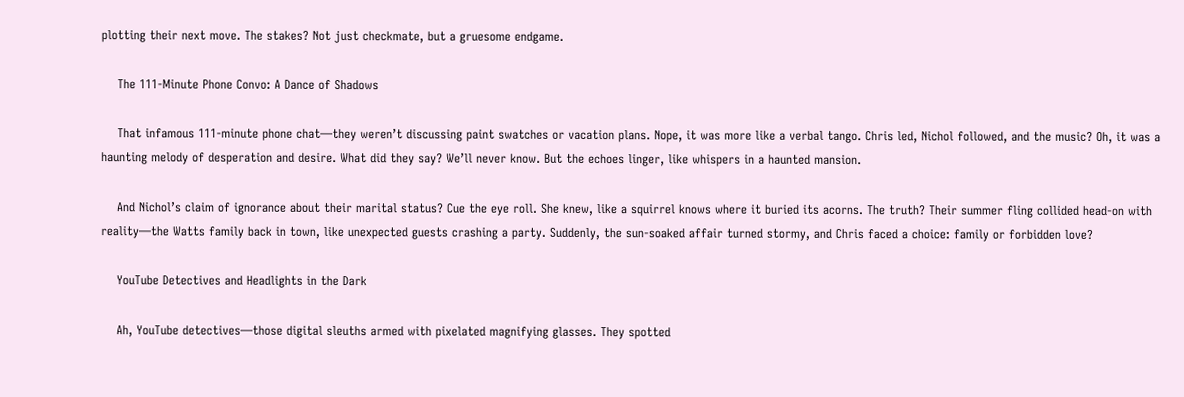plotting their next move. The stakes? Not just checkmate, but a gruesome endgame.

    The 111-Minute Phone Convo: A Dance of Shadows

    That infamous 111-minute phone chat—they weren’t discussing paint swatches or vacation plans. Nope, it was more like a verbal tango. Chris led, Nichol followed, and the music? Oh, it was a haunting melody of desperation and desire. What did they say? We’ll never know. But the echoes linger, like whispers in a haunted mansion.

    And Nichol’s claim of ignorance about their marital status? Cue the eye roll. She knew, like a squirrel knows where it buried its acorns. The truth? Their summer fling collided head-on with reality—the Watts family back in town, like unexpected guests crashing a party. Suddenly, the sun-soaked affair turned stormy, and Chris faced a choice: family or forbidden love?

    YouTube Detectives and Headlights in the Dark

    Ah, YouTube detectives—those digital sleuths armed with pixelated magnifying glasses. They spotted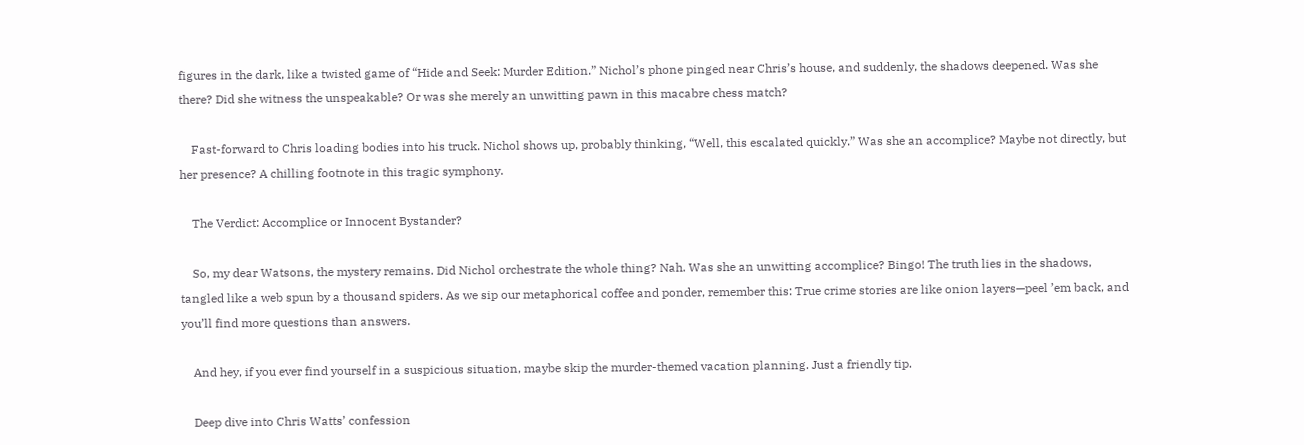figures in the dark, like a twisted game of “Hide and Seek: Murder Edition.” Nichol’s phone pinged near Chris’s house, and suddenly, the shadows deepened. Was she there? Did she witness the unspeakable? Or was she merely an unwitting pawn in this macabre chess match?

    Fast-forward to Chris loading bodies into his truck. Nichol shows up, probably thinking, “Well, this escalated quickly.” Was she an accomplice? Maybe not directly, but her presence? A chilling footnote in this tragic symphony.

    The Verdict: Accomplice or Innocent Bystander?

    So, my dear Watsons, the mystery remains. Did Nichol orchestrate the whole thing? Nah. Was she an unwitting accomplice? Bingo! The truth lies in the shadows, tangled like a web spun by a thousand spiders. As we sip our metaphorical coffee and ponder, remember this: True crime stories are like onion layers—peel ’em back, and you’ll find more questions than answers.

    And hey, if you ever find yourself in a suspicious situation, maybe skip the murder-themed vacation planning. Just a friendly tip.

    Deep dive into Chris Watts’ confession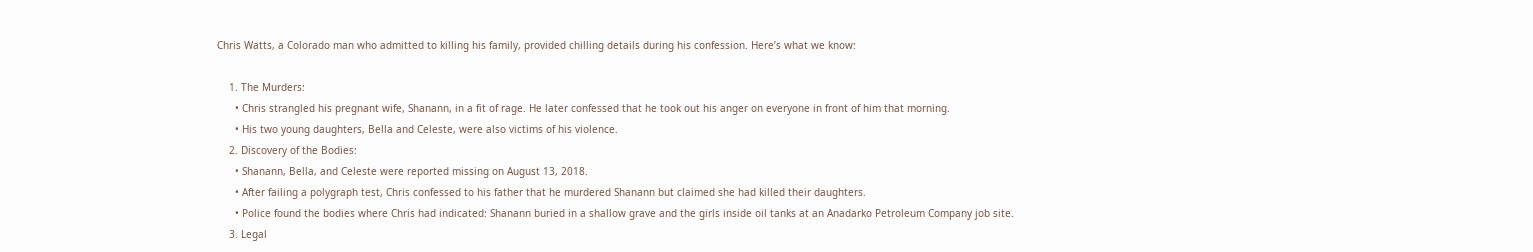Chris Watts, a Colorado man who admitted to killing his family, provided chilling details during his confession. Here’s what we know:

    1. The Murders:
      • Chris strangled his pregnant wife, Shanann, in a fit of rage. He later confessed that he took out his anger on everyone in front of him that morning.
      • His two young daughters, Bella and Celeste, were also victims of his violence.
    2. Discovery of the Bodies:
      • Shanann, Bella, and Celeste were reported missing on August 13, 2018.
      • After failing a polygraph test, Chris confessed to his father that he murdered Shanann but claimed she had killed their daughters.
      • Police found the bodies where Chris had indicated: Shanann buried in a shallow grave and the girls inside oil tanks at an Anadarko Petroleum Company job site.
    3. Legal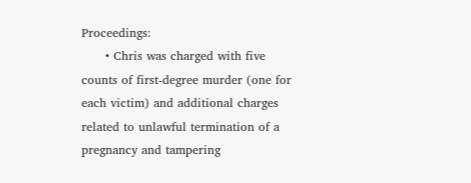Proceedings:
      • Chris was charged with five counts of first-degree murder (one for each victim) and additional charges related to unlawful termination of a pregnancy and tampering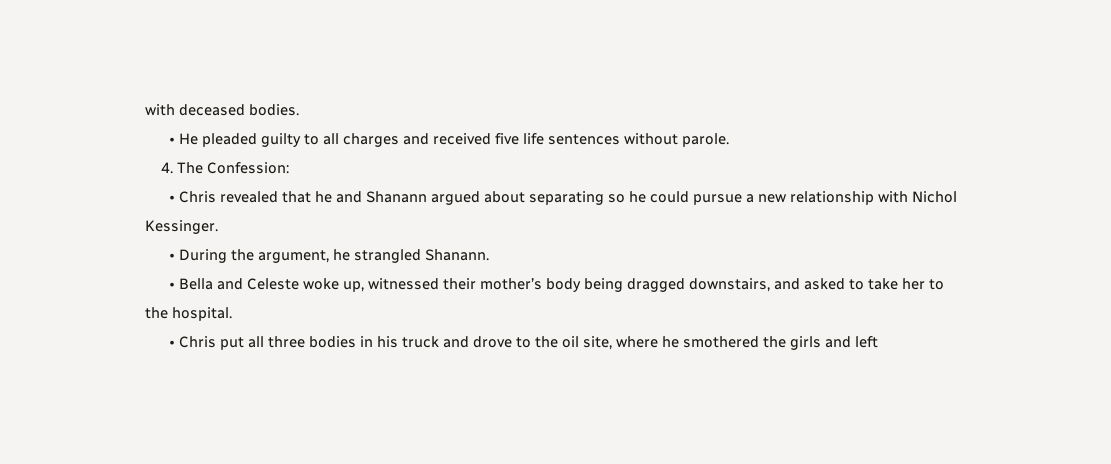with deceased bodies.
      • He pleaded guilty to all charges and received five life sentences without parole.
    4. The Confession:
      • Chris revealed that he and Shanann argued about separating so he could pursue a new relationship with Nichol Kessinger.
      • During the argument, he strangled Shanann.
      • Bella and Celeste woke up, witnessed their mother’s body being dragged downstairs, and asked to take her to the hospital.
      • Chris put all three bodies in his truck and drove to the oil site, where he smothered the girls and left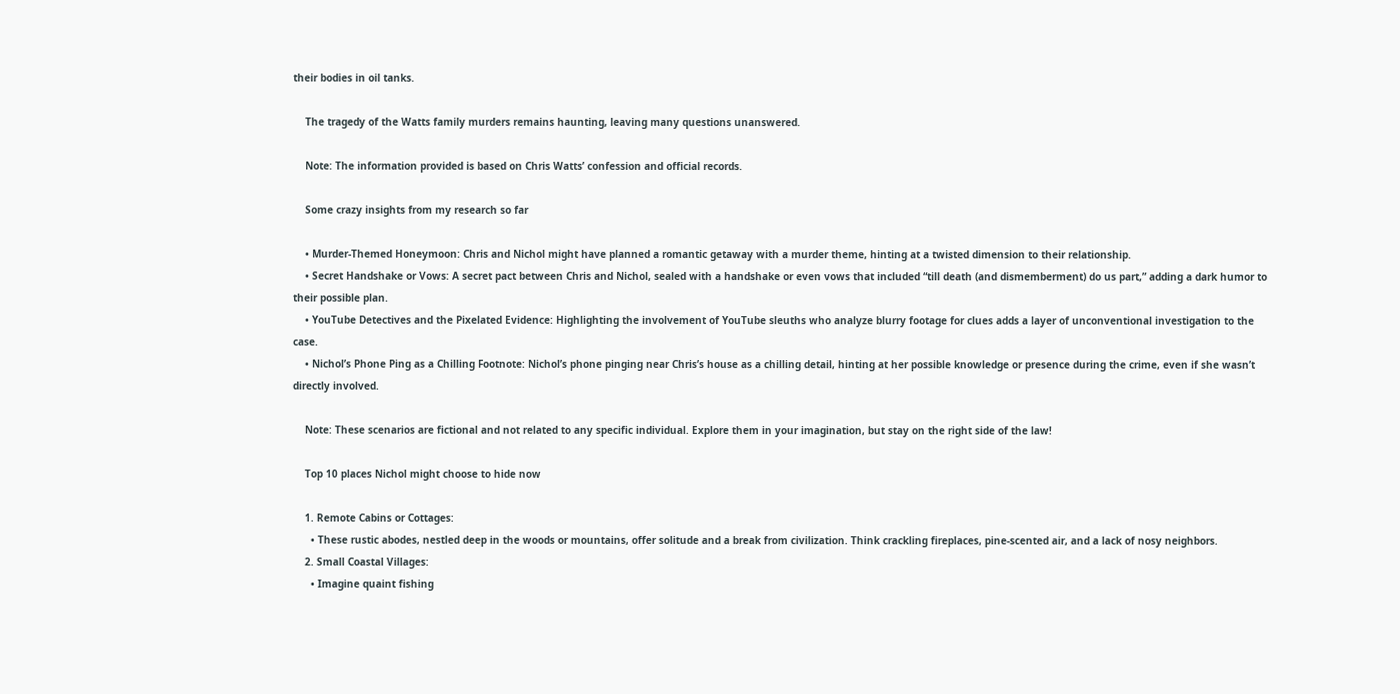their bodies in oil tanks.

    The tragedy of the Watts family murders remains haunting, leaving many questions unanswered.

    Note: The information provided is based on Chris Watts’ confession and official records.

    Some crazy insights from my research so far

    • Murder-Themed Honeymoon: Chris and Nichol might have planned a romantic getaway with a murder theme, hinting at a twisted dimension to their relationship.
    • Secret Handshake or Vows: A secret pact between Chris and Nichol, sealed with a handshake or even vows that included “till death (and dismemberment) do us part,” adding a dark humor to their possible plan.
    • YouTube Detectives and the Pixelated Evidence: Highlighting the involvement of YouTube sleuths who analyze blurry footage for clues adds a layer of unconventional investigation to the case.
    • Nichol’s Phone Ping as a Chilling Footnote: Nichol’s phone pinging near Chris’s house as a chilling detail, hinting at her possible knowledge or presence during the crime, even if she wasn’t directly involved.

    Note: These scenarios are fictional and not related to any specific individual. Explore them in your imagination, but stay on the right side of the law!

    Top 10 places Nichol might choose to hide now

    1. Remote Cabins or Cottages:
      • These rustic abodes, nestled deep in the woods or mountains, offer solitude and a break from civilization. Think crackling fireplaces, pine-scented air, and a lack of nosy neighbors.
    2. Small Coastal Villages:
      • Imagine quaint fishing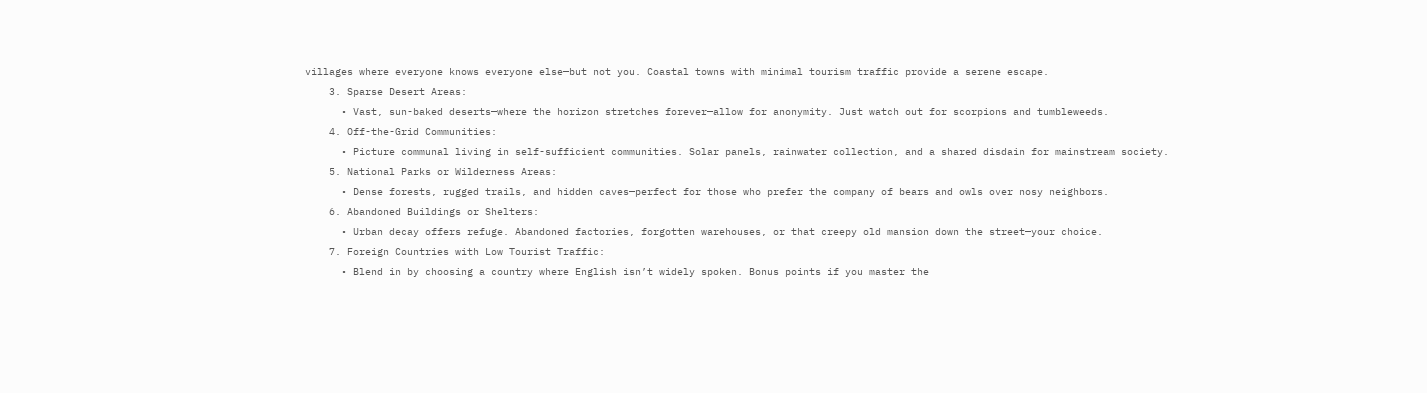villages where everyone knows everyone else—but not you. Coastal towns with minimal tourism traffic provide a serene escape.
    3. Sparse Desert Areas:
      • Vast, sun-baked deserts—where the horizon stretches forever—allow for anonymity. Just watch out for scorpions and tumbleweeds.
    4. Off-the-Grid Communities:
      • Picture communal living in self-sufficient communities. Solar panels, rainwater collection, and a shared disdain for mainstream society.
    5. National Parks or Wilderness Areas:
      • Dense forests, rugged trails, and hidden caves—perfect for those who prefer the company of bears and owls over nosy neighbors.
    6. Abandoned Buildings or Shelters:
      • Urban decay offers refuge. Abandoned factories, forgotten warehouses, or that creepy old mansion down the street—your choice.
    7. Foreign Countries with Low Tourist Traffic:
      • Blend in by choosing a country where English isn’t widely spoken. Bonus points if you master the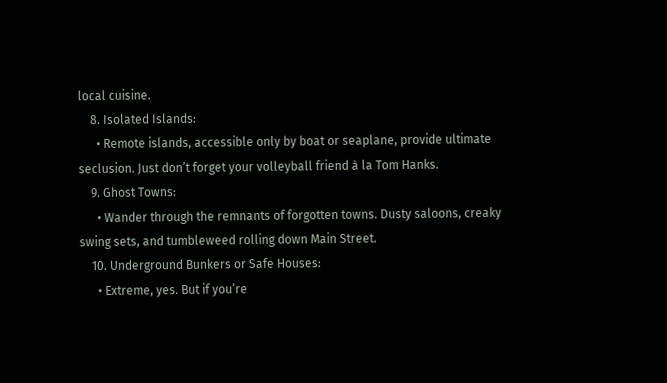local cuisine.
    8. Isolated Islands:
      • Remote islands, accessible only by boat or seaplane, provide ultimate seclusion. Just don’t forget your volleyball friend à la Tom Hanks.
    9. Ghost Towns:
      • Wander through the remnants of forgotten towns. Dusty saloons, creaky swing sets, and tumbleweed rolling down Main Street.
    10. Underground Bunkers or Safe Houses:
      • Extreme, yes. But if you’re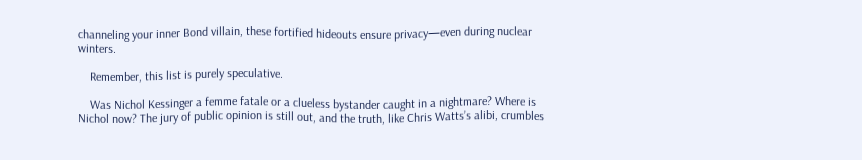channeling your inner Bond villain, these fortified hideouts ensure privacy—even during nuclear winters.

    Remember, this list is purely speculative.

    Was Nichol Kessinger a femme fatale or a clueless bystander caught in a nightmare? Where is Nichol now? The jury of public opinion is still out, and the truth, like Chris Watts’s alibi, crumbles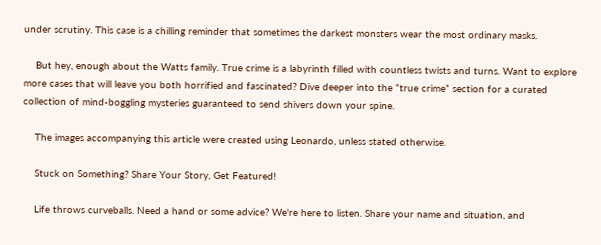under scrutiny. This case is a chilling reminder that sometimes the darkest monsters wear the most ordinary masks.

    But hey, enough about the Watts family. True crime is a labyrinth filled with countless twists and turns. Want to explore more cases that will leave you both horrified and fascinated? Dive deeper into the “true crime” section for a curated collection of mind-boggling mysteries guaranteed to send shivers down your spine.

    The images accompanying this article were created using Leonardo, unless stated otherwise.

    Stuck on Something? Share Your Story, Get Featured!

    Life throws curveballs. Need a hand or some advice? We're here to listen. Share your name and situation, and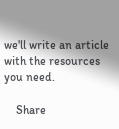we'll write an article with the resources you need.

    Share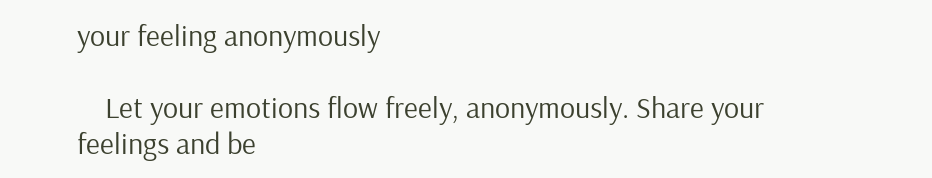your feeling anonymously

    Let your emotions flow freely, anonymously. Share your feelings and be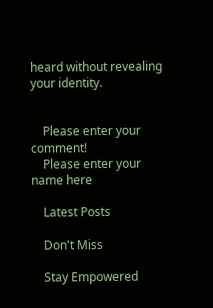heard without revealing your identity.


    Please enter your comment!
    Please enter your name here

    Latest Posts

    Don't Miss

    Stay Empowered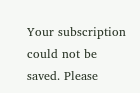Your subscription could not be saved. Please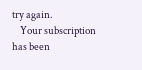try again.
    Your subscription has been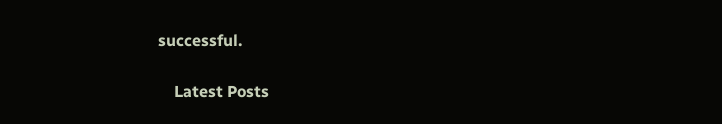successful.

    Latest Posts